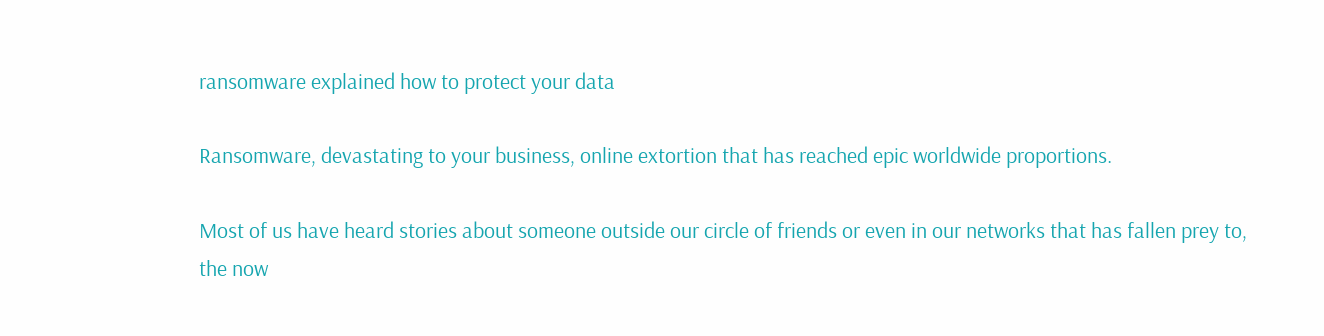ransomware explained how to protect your data

Ransomware, devastating to your business, online extortion that has reached epic worldwide proportions.

Most of us have heard stories about someone outside our circle of friends or even in our networks that has fallen prey to, the now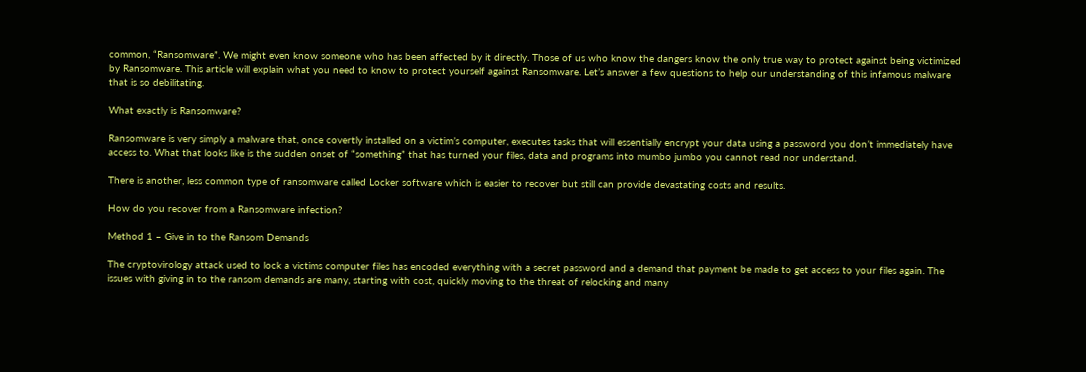common, “Ransomware”. We might even know someone who has been affected by it directly. Those of us who know the dangers know the only true way to protect against being victimized by Ransomware. This article will explain what you need to know to protect yourself against Ransomware. Let’s answer a few questions to help our understanding of this infamous malware that is so debilitating.

What exactly is Ransomware?

Ransomware is very simply a malware that, once covertly installed on a victim’s computer, executes tasks that will essentially encrypt your data using a password you don’t immediately have access to. What that looks like is the sudden onset of “something” that has turned your files, data and programs into mumbo jumbo you cannot read nor understand.

There is another, less common type of ransomware called Locker software which is easier to recover but still can provide devastating costs and results.

How do you recover from a Ransomware infection?

Method 1 – Give in to the Ransom Demands

The cryptovirology attack used to lock a victims computer files has encoded everything with a secret password and a demand that payment be made to get access to your files again. The issues with giving in to the ransom demands are many, starting with cost, quickly moving to the threat of relocking and many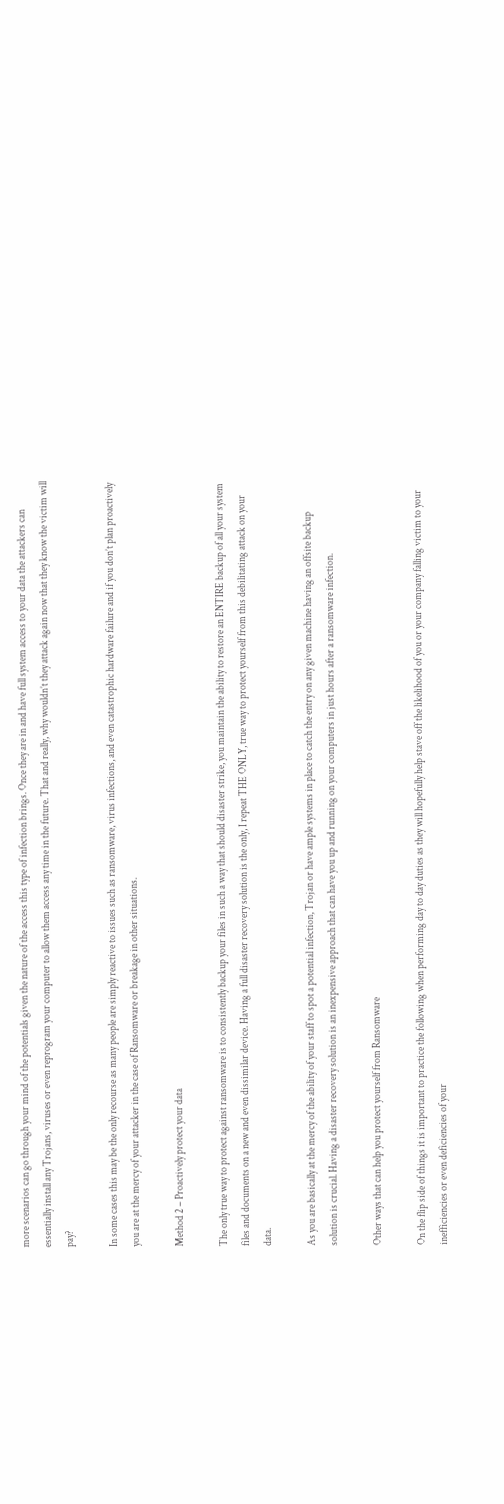more scenarios can go through your mind of the potentials given the nature of the access this type of infection brings. Once they are in and have full system access to your data the attackers can essentially install any Trojans, viruses or even reprogram your computer to allow them access any time in the future. That and really, why wouldn’t they attack again now that they know the victim will pay?

In some cases this may be the only recourse as many people are simply reactive to issues such as ransomware, virus infections, and even catastrophic hardware failure and if you don’t plan proactively you are at the mercy of your attacker in the case of Ransomware or breakage in other situations.

Method 2 – Proactively protect your data

The only true way to protect against ransomware is to consistently backup your files in such a way that should disaster strike, you maintain the ability to restore an ENTIRE backup of all your system files and documents on a new and even dissimilar device. Having a full disaster recovery solution is the only, I repeat THE ONLY, true way to protect yourself from this debilitating attack on your data.

As you are basically at the mercy of the ability of your staff to spot a potential infection, Trojan or have ample systems in place to catch the entry on any given machine having an offsite backup solution is crucial. Having a disaster recovery solution is an inexpensive approach that can have you up and running on your computers in just hours after a ransomware infection.

Other ways that can help you protect yourself from Ransomware

On the flip side of things it is important to practice the following when performing day to day duties as they will hopefully help stave off the likelihood of you or your company falling victim to your inefficiencies or even deficiencies of your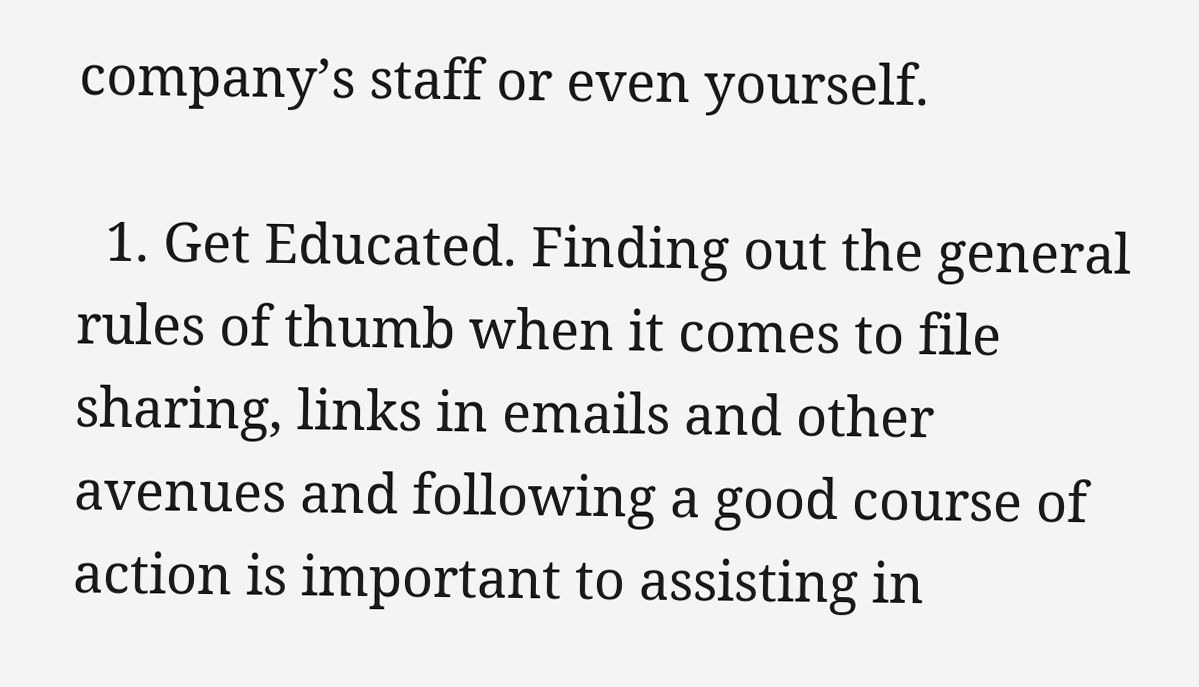company’s staff or even yourself.

  1. Get Educated. Finding out the general rules of thumb when it comes to file sharing, links in emails and other avenues and following a good course of action is important to assisting in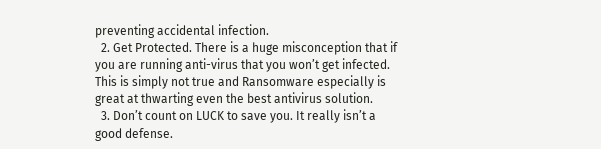preventing accidental infection.
  2. Get Protected. There is a huge misconception that if you are running anti-virus that you won’t get infected. This is simply not true and Ransomware especially is great at thwarting even the best antivirus solution.
  3. Don’t count on LUCK to save you. It really isn’t a good defense.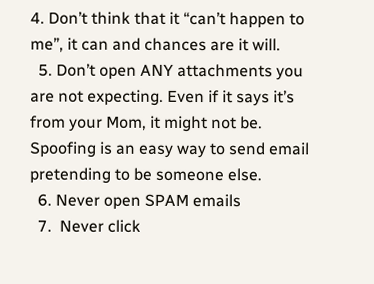4. Don’t think that it “can’t happen to me”, it can and chances are it will.
  5. Don’t open ANY attachments you are not expecting. Even if it says it’s from your Mom, it might not be. Spoofing is an easy way to send email pretending to be someone else.
  6. Never open SPAM emails
  7.  Never click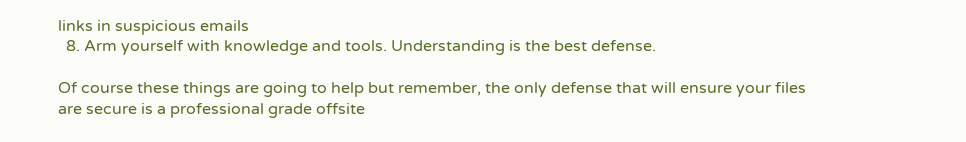links in suspicious emails
  8. Arm yourself with knowledge and tools. Understanding is the best defense.

Of course these things are going to help but remember, the only defense that will ensure your files are secure is a professional grade offsite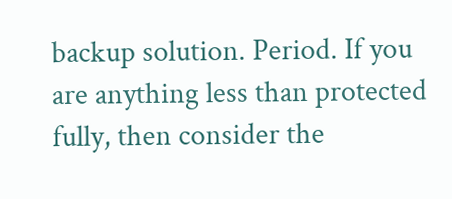backup solution. Period. If you are anything less than protected fully, then consider the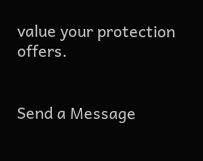value your protection offers.


Send a Message